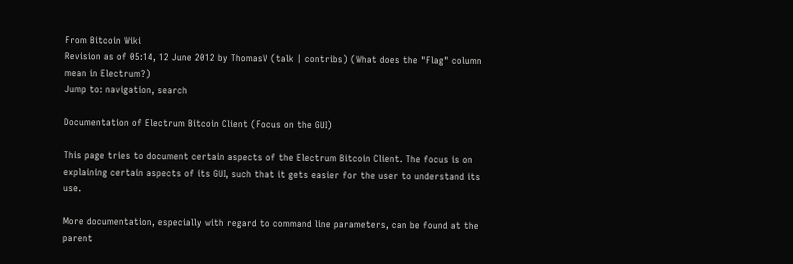From Bitcoin Wiki
Revision as of 05:14, 12 June 2012 by ThomasV (talk | contribs) (What does the "Flag" column mean in Electrum?)
Jump to: navigation, search

Documentation of Electrum Bitcoin Client (Focus on the GUI)

This page tries to document certain aspects of the Electrum Bitcoin Client. The focus is on explaining certain aspects of its GUI, such that it gets easier for the user to understand its use.

More documentation, especially with regard to command line parameters, can be found at the parent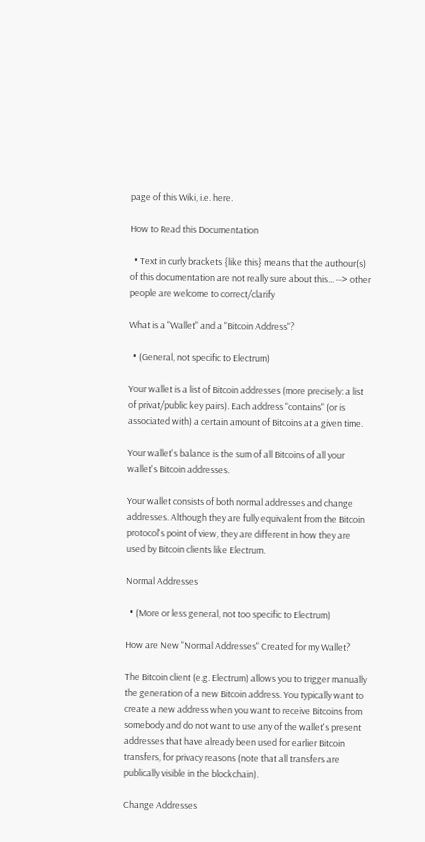page of this Wiki, i.e. here.

How to Read this Documentation

  • Text in curly brackets {like this} means that the authour(s) of this documentation are not really sure about this... --> other people are welcome to correct/clarify

What is a "Wallet" and a "Bitcoin Address"?

  • (General, not specific to Electrum)

Your wallet is a list of Bitcoin addresses (more precisely: a list of privat/public key pairs). Each address "contains" (or is associated with) a certain amount of Bitcoins at a given time.

Your wallet's balance is the sum of all Bitcoins of all your wallet's Bitcoin addresses.

Your wallet consists of both normal addresses and change addresses. Although they are fully equivalent from the Bitcoin protocol's point of view, they are different in how they are used by Bitcoin clients like Electrum.

Normal Addresses

  • (More or less general, not too specific to Electrum)

How are New "Normal Addresses" Created for my Wallet?

The Bitcoin client (e.g. Electrum) allows you to trigger manually the generation of a new Bitcoin address. You typically want to create a new address when you want to receive Bitcoins from somebody and do not want to use any of the wallet's present addresses that have already been used for earlier Bitcoin transfers, for privacy reasons (note that all transfers are publically visible in the blockchain).

Change Addresses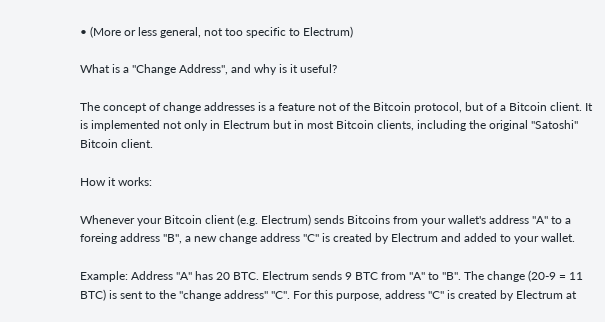• (More or less general, not too specific to Electrum)

What is a "Change Address", and why is it useful?

The concept of change addresses is a feature not of the Bitcoin protocol, but of a Bitcoin client. It is implemented not only in Electrum but in most Bitcoin clients, including the original "Satoshi" Bitcoin client.

How it works:

Whenever your Bitcoin client (e.g. Electrum) sends Bitcoins from your wallet's address "A" to a foreing address "B", a new change address "C" is created by Electrum and added to your wallet.

Example: Address "A" has 20 BTC. Electrum sends 9 BTC from "A" to "B". The change (20-9 = 11 BTC) is sent to the "change address" "C". For this purpose, address "C" is created by Electrum at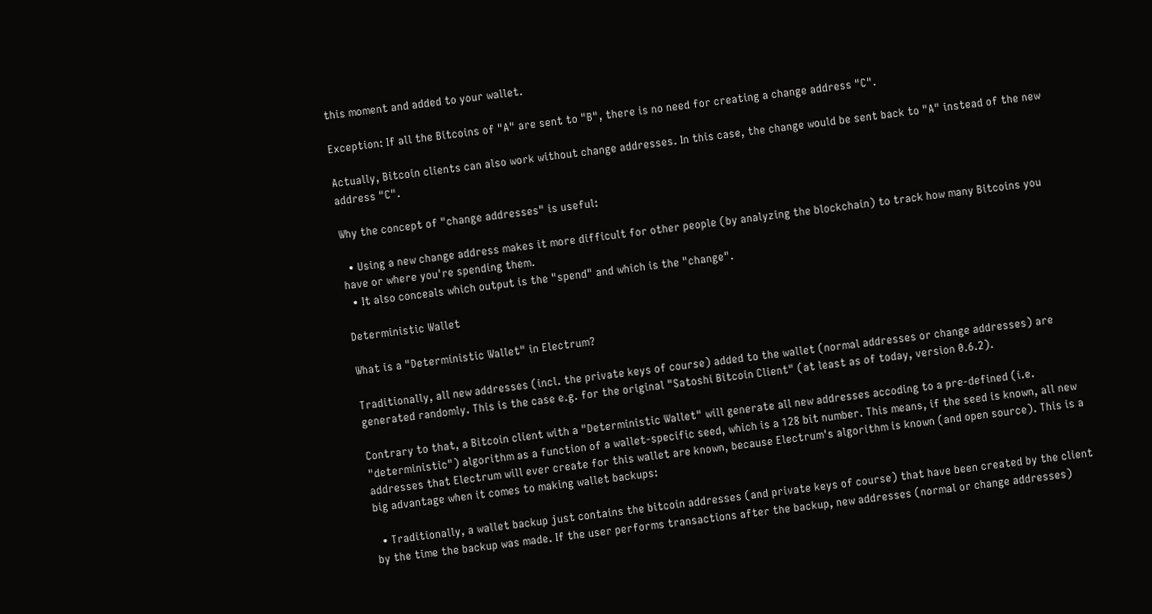this moment and added to your wallet.

Exception: If all the Bitcoins of "A" are sent to "B", there is no need for creating a change address "C".

Actually, Bitcoin clients can also work without change addresses. In this case, the change would be sent back to "A" instead of the new address "C".

Why the concept of "change addresses" is useful:

  • Using a new change address makes it more difficult for other people (by analyzing the blockchain) to track how many Bitcoins you have or where you're spending them.
  • It also conceals which output is the "spend" and which is the "change".

Deterministic Wallet

What is a "Deterministic Wallet" in Electrum?

Traditionally, all new addresses (incl. the private keys of course) added to the wallet (normal addresses or change addresses) are generated randomly. This is the case e.g. for the original "Satoshi Bitcoin Client" (at least as of today, version 0.6.2).

Contrary to that, a Bitcoin client with a "Deterministic Wallet" will generate all new addresses accoding to a pre-defined (i.e. "deterministic") algorithm as a function of a wallet-specific seed, which is a 128 bit number. This means, if the seed is known, all new addresses that Electrum will ever create for this wallet are known, because Electrum's algorithm is known (and open source). This is a big advantage when it comes to making wallet backups:

  • Traditionally, a wallet backup just contains the bitcoin addresses (and private keys of course) that have been created by the client by the time the backup was made. If the user performs transactions after the backup, new addresses (normal or change addresses)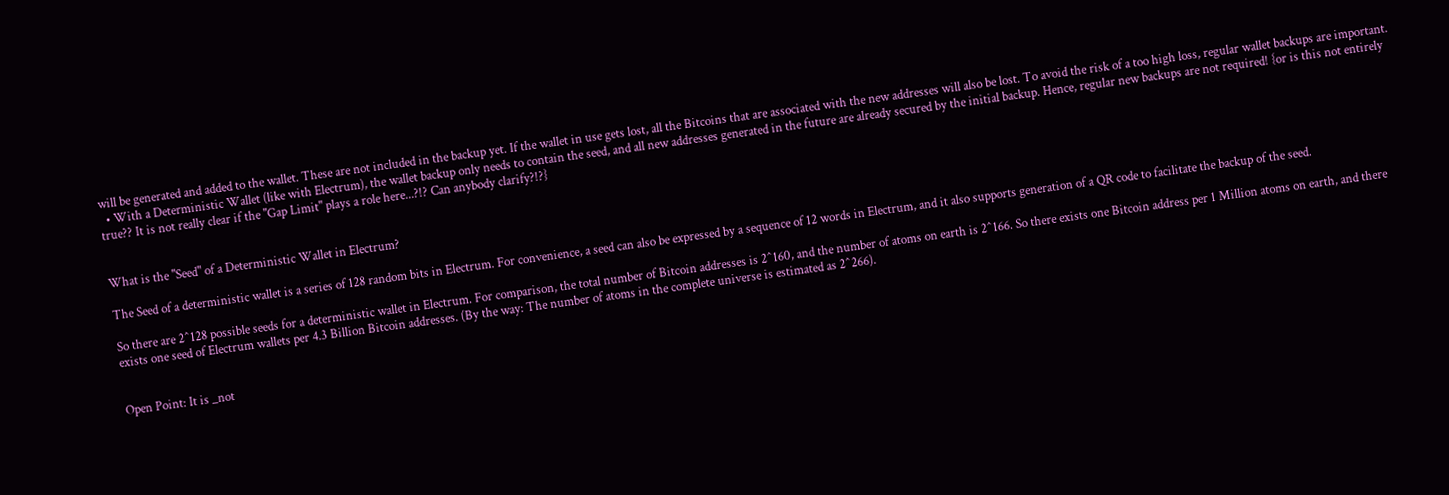will be generated and added to the wallet. These are not included in the backup yet. If the wallet in use gets lost, all the Bitcoins that are associated with the new addresses will also be lost. To avoid the risk of a too high loss, regular wallet backups are important.
  • With a Deterministic Wallet (like with Electrum), the wallet backup only needs to contain the seed, and all new addresses generated in the future are already secured by the initial backup. Hence, regular new backups are not required! {or is this not entirely true?? It is not really clear if the "Gap Limit" plays a role here...?!? Can anybody clarify?!?}


What is the "Seed" of a Deterministic Wallet in Electrum?

The Seed of a deterministic wallet is a series of 128 random bits in Electrum. For convenience, a seed can also be expressed by a sequence of 12 words in Electrum, and it also supports generation of a QR code to facilitate the backup of the seed.

So there are 2^128 possible seeds for a deterministic wallet in Electrum. For comparison, the total number of Bitcoin addresses is 2^160, and the number of atoms on earth is 2^166. So there exists one Bitcoin address per 1 Million atoms on earth, and there exists one seed of Electrum wallets per 4.3 Billion Bitcoin addresses. (By the way: The number of atoms in the complete universe is estimated as 2^266).


Open Point: It is _not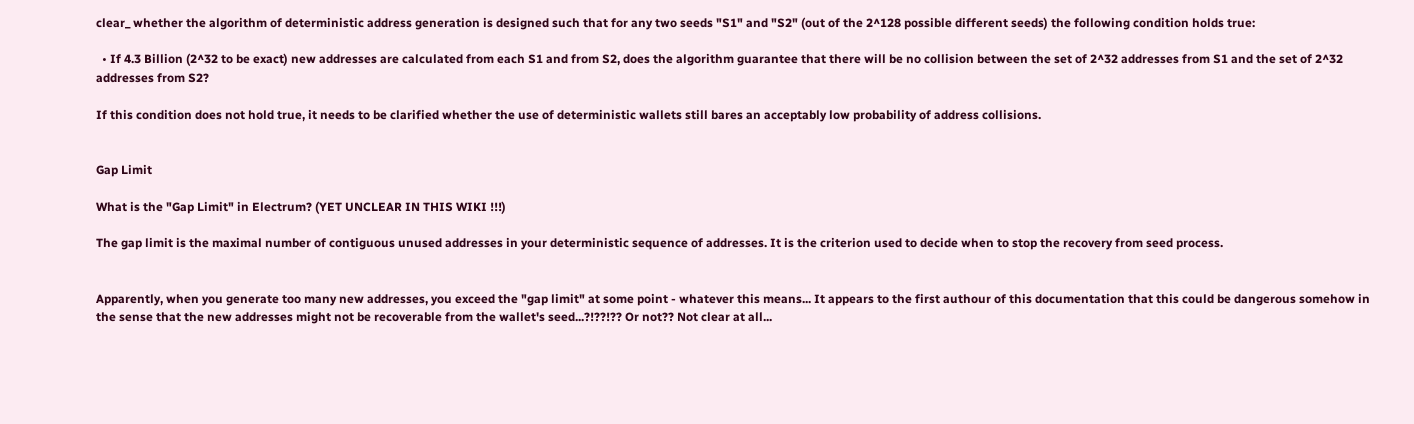clear_ whether the algorithm of deterministic address generation is designed such that for any two seeds "S1" and "S2" (out of the 2^128 possible different seeds) the following condition holds true:

  • If 4.3 Billion (2^32 to be exact) new addresses are calculated from each S1 and from S2, does the algorithm guarantee that there will be no collision between the set of 2^32 addresses from S1 and the set of 2^32 addresses from S2?

If this condition does not hold true, it needs to be clarified whether the use of deterministic wallets still bares an acceptably low probability of address collisions.


Gap Limit

What is the "Gap Limit" in Electrum? (YET UNCLEAR IN THIS WIKI !!!)

The gap limit is the maximal number of contiguous unused addresses in your deterministic sequence of addresses. It is the criterion used to decide when to stop the recovery from seed process.


Apparently, when you generate too many new addresses, you exceed the "gap limit" at some point - whatever this means... It appears to the first authour of this documentation that this could be dangerous somehow in the sense that the new addresses might not be recoverable from the wallet's seed...?!??!?? Or not?? Not clear at all...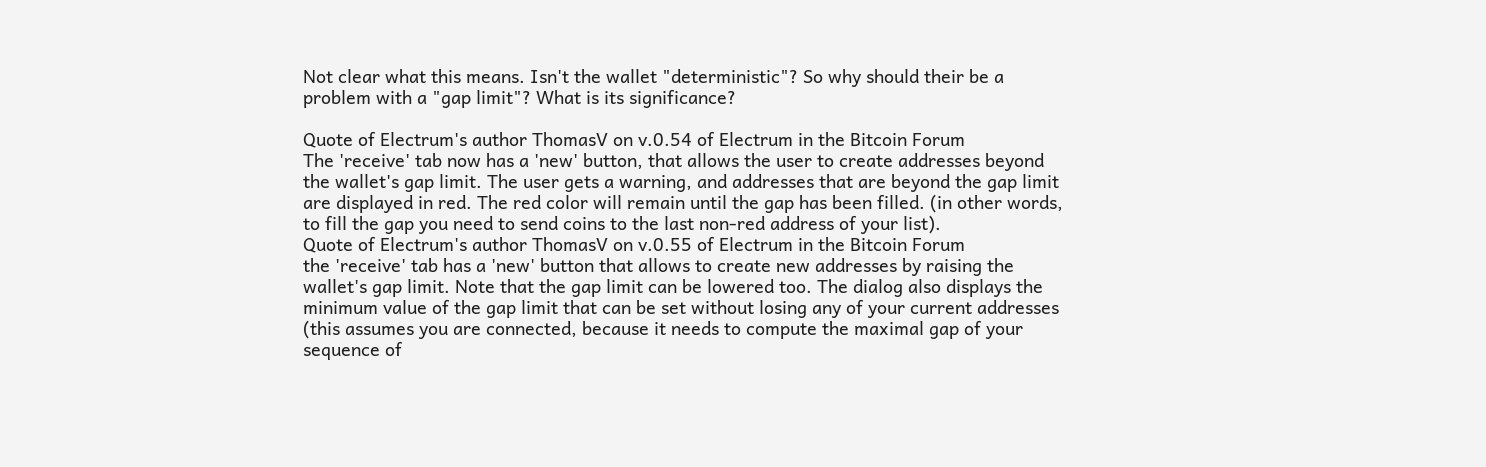Not clear what this means. Isn't the wallet "deterministic"? So why should their be a problem with a "gap limit"? What is its significance?

Quote of Electrum's author ThomasV on v.0.54 of Electrum in the Bitcoin Forum
The 'receive' tab now has a 'new' button, that allows the user to create addresses beyond the wallet's gap limit. The user gets a warning, and addresses that are beyond the gap limit are displayed in red. The red color will remain until the gap has been filled. (in other words, to fill the gap you need to send coins to the last non-red address of your list).
Quote of Electrum's author ThomasV on v.0.55 of Electrum in the Bitcoin Forum
the 'receive' tab has a 'new' button that allows to create new addresses by raising the wallet's gap limit. Note that the gap limit can be lowered too. The dialog also displays the minimum value of the gap limit that can be set without losing any of your current addresses (this assumes you are connected, because it needs to compute the maximal gap of your sequence of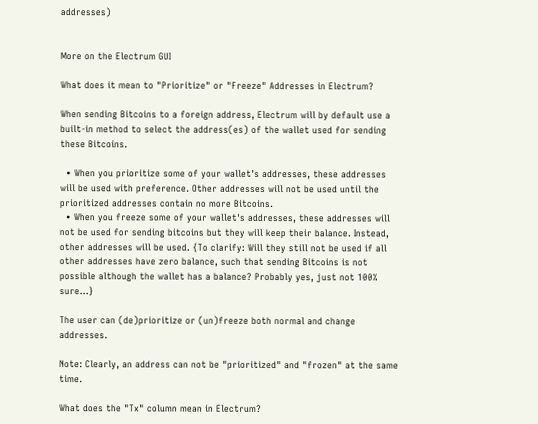addresses)


More on the Electrum GUI

What does it mean to "Prioritize" or "Freeze" Addresses in Electrum?

When sending Bitcoins to a foreign address, Electrum will by default use a built-in method to select the address(es) of the wallet used for sending these Bitcoins.

  • When you prioritize some of your wallet's addresses, these addresses will be used with preference. Other addresses will not be used until the prioritized addresses contain no more Bitcoins.
  • When you freeze some of your wallet's addresses, these addresses will not be used for sending bitcoins but they will keep their balance. Instead, other addresses will be used. {To clarify: Will they still not be used if all other addresses have zero balance, such that sending Bitcoins is not possible although the wallet has a balance? Probably yes, just not 100% sure...}

The user can (de)prioritize or (un)freeze both normal and change addresses.

Note: Clearly, an address can not be "prioritized" and "frozen" at the same time.

What does the "Tx" column mean in Electrum?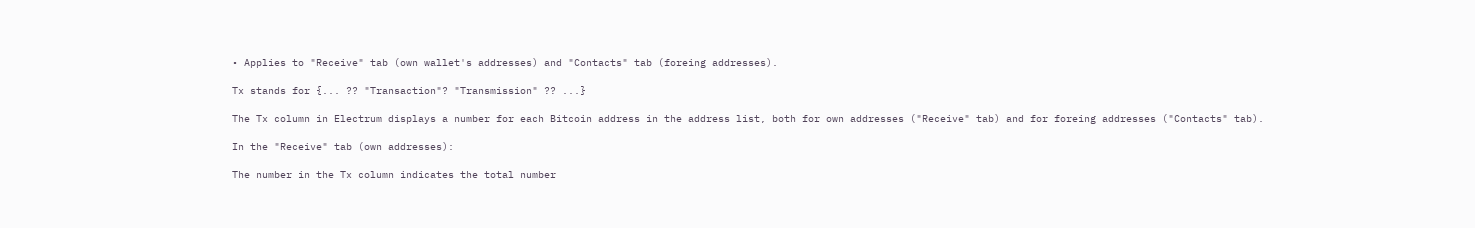• Applies to "Receive" tab (own wallet's addresses) and "Contacts" tab (foreing addresses).

Tx stands for {... ?? "Transaction"? "Transmission" ?? ...}

The Tx column in Electrum displays a number for each Bitcoin address in the address list, both for own addresses ("Receive" tab) and for foreing addresses ("Contacts" tab).

In the "Receive" tab (own addresses):

The number in the Tx column indicates the total number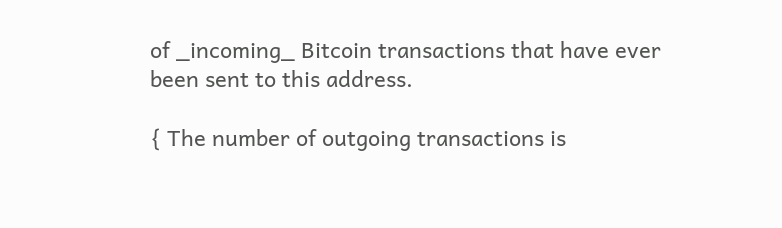of _incoming_ Bitcoin transactions that have ever been sent to this address.

{ The number of outgoing transactions is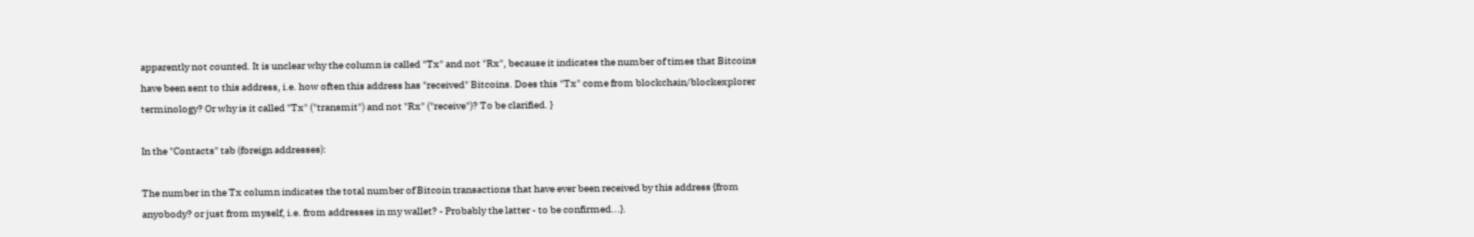apparently not counted. It is unclear why the column is called "Tx" and not "Rx", because it indicates the number of times that Bitcoins have been sent to this address, i.e. how often this address has "received" Bitcoins. Does this "Tx" come from blockchain/blockexplorer terminology? Or why is it called "Tx" ("transmit") and not "Rx" ("receive")? To be clarified. }

In the "Contacts" tab (foreign addresses):

The number in the Tx column indicates the total number of Bitcoin transactions that have ever been received by this address {from anyobody? or just from myself, i.e. from addresses in my wallet? - Probably the latter - to be confirmed...}.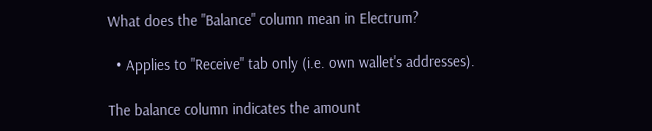What does the "Balance" column mean in Electrum?

  • Applies to "Receive" tab only (i.e. own wallet's addresses).

The balance column indicates the amount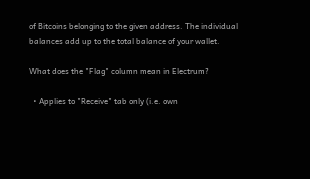of Bitcoins belonging to the given address. The individual balances add up to the total balance of your wallet.

What does the "Flag" column mean in Electrum?

  • Applies to "Receive" tab only (i.e. own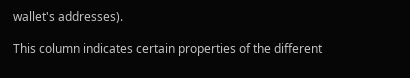wallet's addresses).

This column indicates certain properties of the different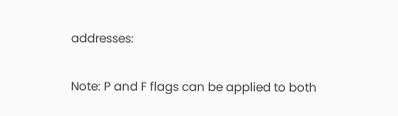addresses:

Note: P and F flags can be applied to both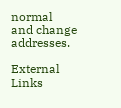normal and change addresses.

External Links